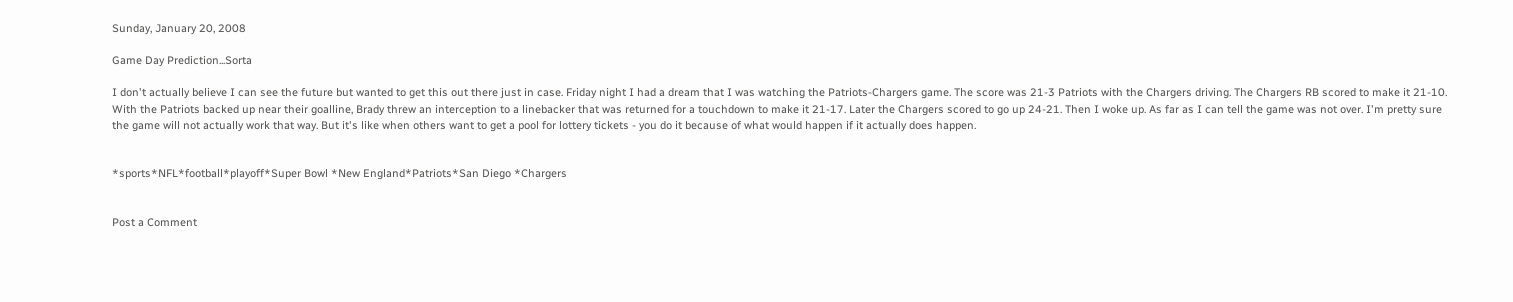Sunday, January 20, 2008

Game Day Prediction...Sorta

I don't actually believe I can see the future but wanted to get this out there just in case. Friday night I had a dream that I was watching the Patriots-Chargers game. The score was 21-3 Patriots with the Chargers driving. The Chargers RB scored to make it 21-10. With the Patriots backed up near their goalline, Brady threw an interception to a linebacker that was returned for a touchdown to make it 21-17. Later the Chargers scored to go up 24-21. Then I woke up. As far as I can tell the game was not over. I'm pretty sure the game will not actually work that way. But it's like when others want to get a pool for lottery tickets - you do it because of what would happen if it actually does happen.


*sports*NFL*football*playoff*Super Bowl *New England*Patriots*San Diego *Chargers


Post a Comment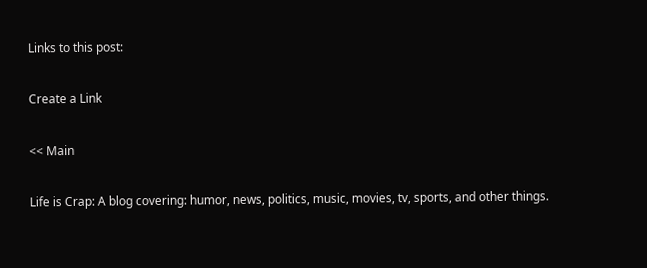Links to this post:

Create a Link

<< Main

Life is Crap: A blog covering: humor, news, politics, music, movies, tv, sports, and other things.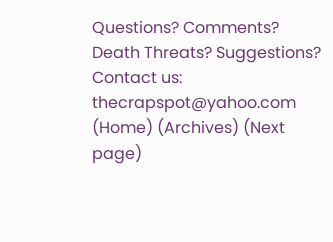Questions? Comments? Death Threats? Suggestions? Contact us: thecrapspot@yahoo.com
(Home) (Archives) (Next page)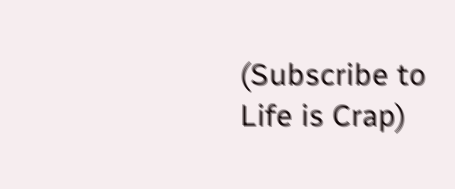(Subscribe to Life is Crap)